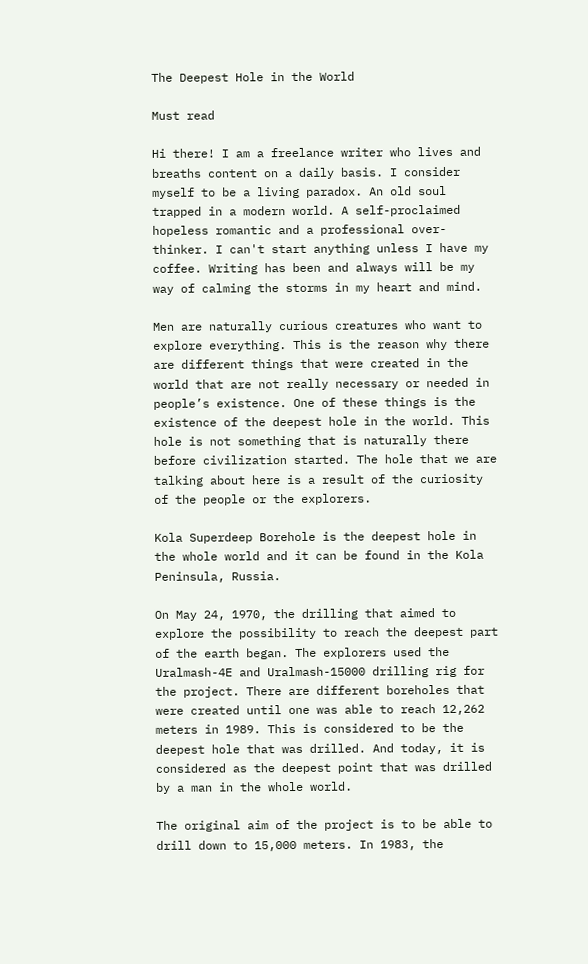The Deepest Hole in the World

Must read

Hi there! I am a freelance writer who lives and breaths content on a daily basis. I consider myself to be a living paradox. An old soul trapped in a modern world. A self-proclaimed hopeless romantic and a professional over-thinker. I can't start anything unless I have my coffee. Writing has been and always will be my way of calming the storms in my heart and mind.

Men are naturally curious creatures who want to explore everything. This is the reason why there are different things that were created in the world that are not really necessary or needed in people’s existence. One of these things is the existence of the deepest hole in the world. This hole is not something that is naturally there before civilization started. The hole that we are talking about here is a result of the curiosity of the people or the explorers.

Kola Superdeep Borehole is the deepest hole in the whole world and it can be found in the Kola Peninsula, Russia.

On May 24, 1970, the drilling that aimed to explore the possibility to reach the deepest part of the earth began. The explorers used the Uralmash-4E and Uralmash-15000 drilling rig for the project. There are different boreholes that were created until one was able to reach 12,262 meters in 1989. This is considered to be the deepest hole that was drilled. And today, it is considered as the deepest point that was drilled by a man in the whole world.

The original aim of the project is to be able to drill down to 15,000 meters. In 1983, the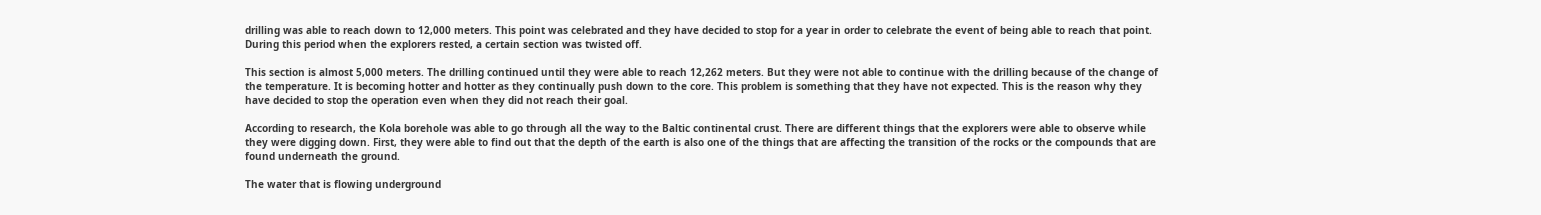drilling was able to reach down to 12,000 meters. This point was celebrated and they have decided to stop for a year in order to celebrate the event of being able to reach that point. During this period when the explorers rested, a certain section was twisted off.

This section is almost 5,000 meters. The drilling continued until they were able to reach 12,262 meters. But they were not able to continue with the drilling because of the change of the temperature. It is becoming hotter and hotter as they continually push down to the core. This problem is something that they have not expected. This is the reason why they have decided to stop the operation even when they did not reach their goal.

According to research, the Kola borehole was able to go through all the way to the Baltic continental crust. There are different things that the explorers were able to observe while they were digging down. First, they were able to find out that the depth of the earth is also one of the things that are affecting the transition of the rocks or the compounds that are found underneath the ground.

The water that is flowing underground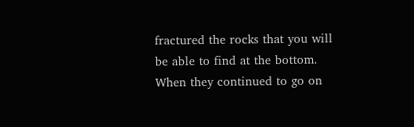fractured the rocks that you will be able to find at the bottom. When they continued to go on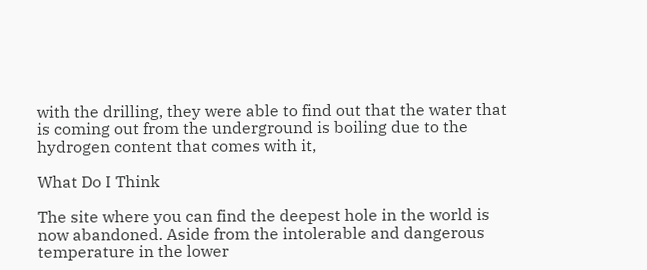with the drilling, they were able to find out that the water that is coming out from the underground is boiling due to the hydrogen content that comes with it,

What Do I Think

The site where you can find the deepest hole in the world is now abandoned. Aside from the intolerable and dangerous temperature in the lower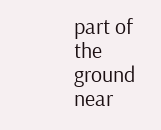part of the ground near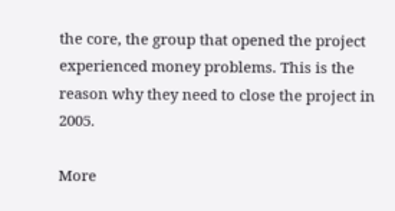the core, the group that opened the project experienced money problems. This is the reason why they need to close the project in 2005.

More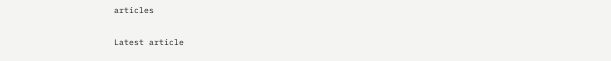articles

Latest article